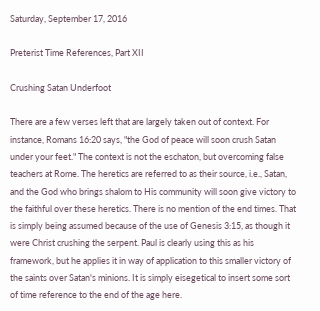Saturday, September 17, 2016

Preterist Time References, Part XII

Crushing Satan Underfoot

There are a few verses left that are largely taken out of context. For instance, Romans 16:20 says, "the God of peace will soon crush Satan under your feet." The context is not the eschaton, but overcoming false teachers at Rome. The heretics are referred to as their source, i.e., Satan, and the God who brings shalom to His community will soon give victory to the faithful over these heretics. There is no mention of the end times. That is simply being assumed because of the use of Genesis 3:15, as though it were Christ crushing the serpent. Paul is clearly using this as his framework, but he applies it in way of application to this smaller victory of the saints over Satan's minions. It is simply eisegetical to insert some sort of time reference to the end of the age here.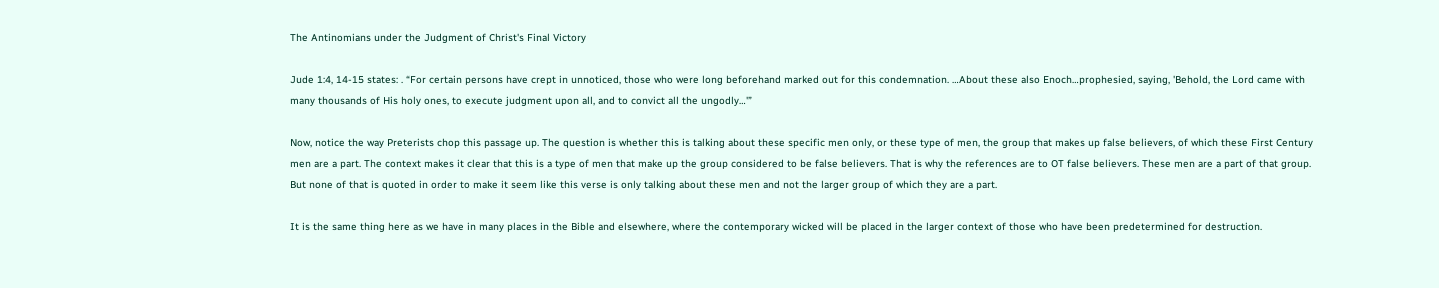The Antinomians under the Judgment of Christ's Final Victory

Jude 1:4, 14-15 states: . “For certain persons have crept in unnoticed, those who were long beforehand marked out for this condemnation. …About these also Enoch…prophesied, saying, 'Behold, the Lord came with many thousands of His holy ones, to execute judgment upon all, and to convict all the ungodly…'”

Now, notice the way Preterists chop this passage up. The question is whether this is talking about these specific men only, or these type of men, the group that makes up false believers, of which these First Century men are a part. The context makes it clear that this is a type of men that make up the group considered to be false believers. That is why the references are to OT false believers. These men are a part of that group. But none of that is quoted in order to make it seem like this verse is only talking about these men and not the larger group of which they are a part.

It is the same thing here as we have in many places in the Bible and elsewhere, where the contemporary wicked will be placed in the larger context of those who have been predetermined for destruction.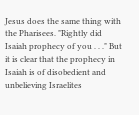Jesus does the same thing with the Pharisees. "Rightly did Isaiah prophecy of you . . ." But it is clear that the prophecy in Isaiah is of disobedient and unbelieving Israelites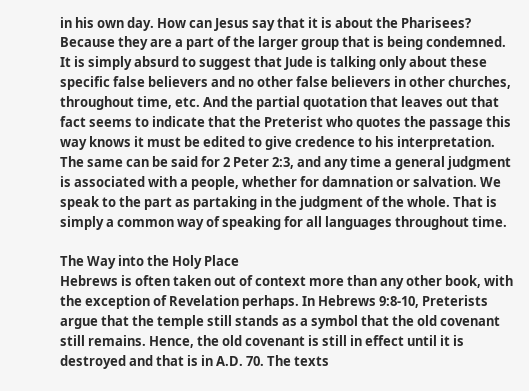in his own day. How can Jesus say that it is about the Pharisees? Because they are a part of the larger group that is being condemned. It is simply absurd to suggest that Jude is talking only about these specific false believers and no other false believers in other churches, throughout time, etc. And the partial quotation that leaves out that fact seems to indicate that the Preterist who quotes the passage this way knows it must be edited to give credence to his interpretation. The same can be said for 2 Peter 2:3, and any time a general judgment is associated with a people, whether for damnation or salvation. We speak to the part as partaking in the judgment of the whole. That is simply a common way of speaking for all languages throughout time.

The Way into the Holy Place
Hebrews is often taken out of context more than any other book, with the exception of Revelation perhaps. In Hebrews 9:8-10, Preterists argue that the temple still stands as a symbol that the old covenant still remains. Hence, the old covenant is still in effect until it is destroyed and that is in A.D. 70. The texts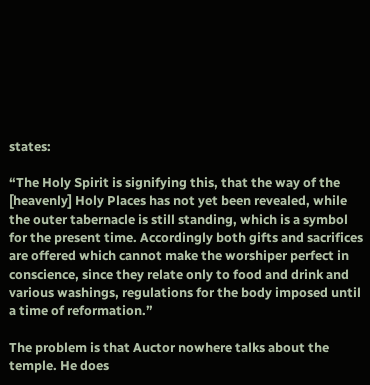states:

“The Holy Spirit is signifying this, that the way of the [heavenly] Holy Places has not yet been revealed, while the outer tabernacle is still standing, which is a symbol for the present time. Accordingly both gifts and sacrifices are offered which cannot make the worshiper perfect in conscience, since they relate only to food and drink and various washings, regulations for the body imposed until a time of reformation.”

The problem is that Auctor nowhere talks about the temple. He does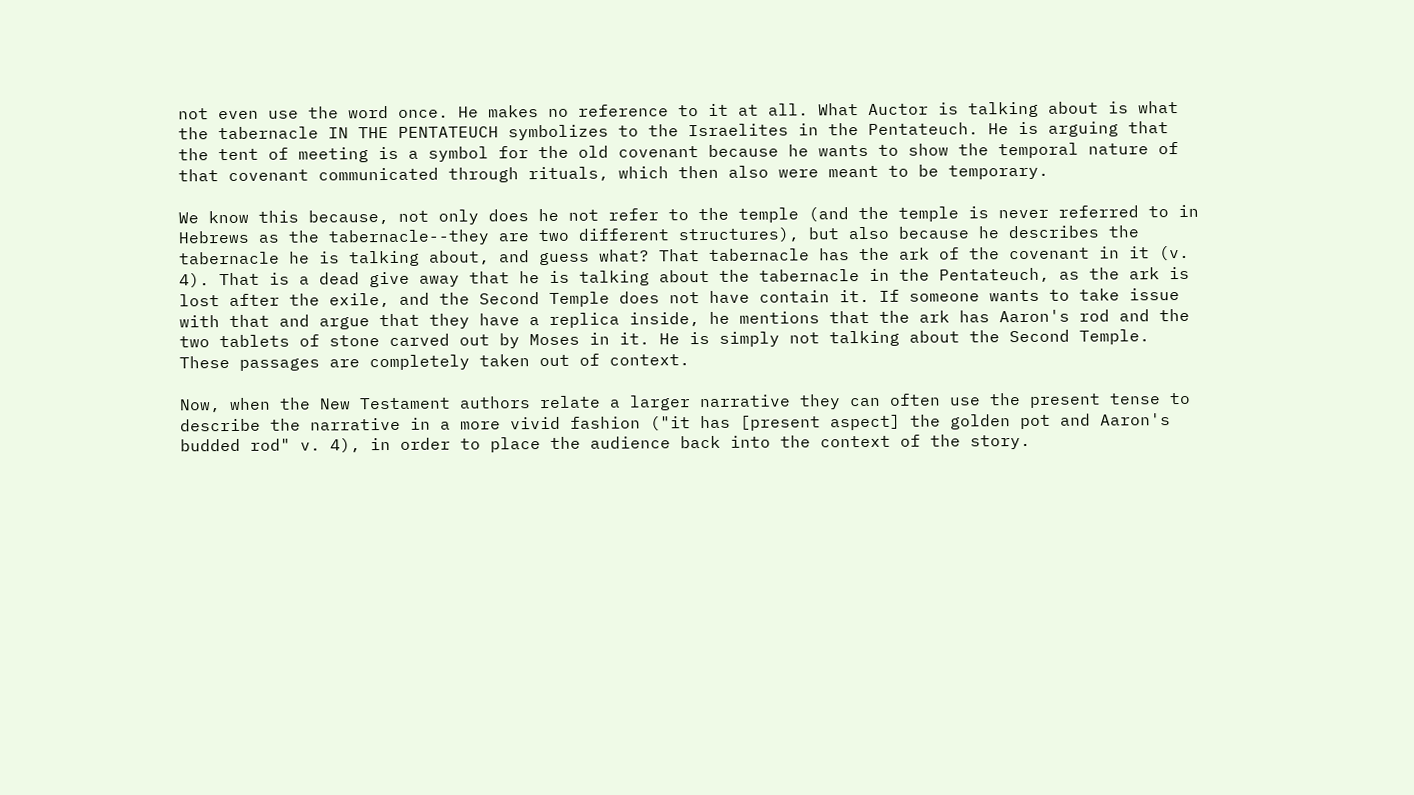not even use the word once. He makes no reference to it at all. What Auctor is talking about is what the tabernacle IN THE PENTATEUCH symbolizes to the Israelites in the Pentateuch. He is arguing that the tent of meeting is a symbol for the old covenant because he wants to show the temporal nature of that covenant communicated through rituals, which then also were meant to be temporary.

We know this because, not only does he not refer to the temple (and the temple is never referred to in Hebrews as the tabernacle--they are two different structures), but also because he describes the tabernacle he is talking about, and guess what? That tabernacle has the ark of the covenant in it (v. 4). That is a dead give away that he is talking about the tabernacle in the Pentateuch, as the ark is lost after the exile, and the Second Temple does not have contain it. If someone wants to take issue with that and argue that they have a replica inside, he mentions that the ark has Aaron's rod and the two tablets of stone carved out by Moses in it. He is simply not talking about the Second Temple. These passages are completely taken out of context.

Now, when the New Testament authors relate a larger narrative they can often use the present tense to describe the narrative in a more vivid fashion ("it has [present aspect] the golden pot and Aaron's budded rod" v. 4), in order to place the audience back into the context of the story.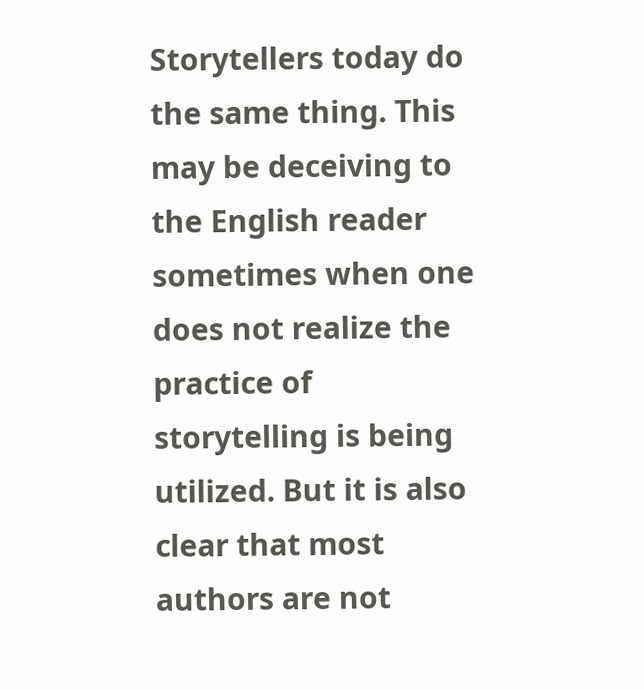Storytellers today do the same thing. This may be deceiving to the English reader sometimes when one does not realize the practice of storytelling is being utilized. But it is also clear that most authors are not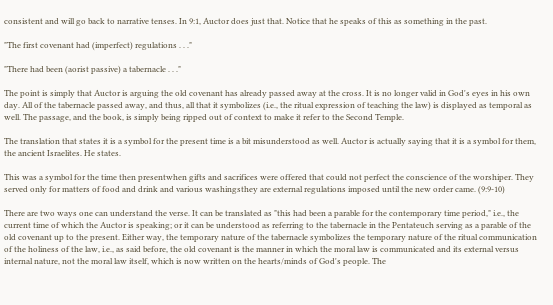consistent and will go back to narrative tenses. In 9:1, Auctor does just that. Notice that he speaks of this as something in the past.

"The first covenant had (imperfect) regulations . . ."

"There had been (aorist passive) a tabernacle . . ."

The point is simply that Auctor is arguing the old covenant has already passed away at the cross. It is no longer valid in God's eyes in his own day. All of the tabernacle passed away, and thus, all that it symbolizes (i.e., the ritual expression of teaching the law) is displayed as temporal as well. The passage, and the book, is simply being ripped out of context to make it refer to the Second Temple.

The translation that states it is a symbol for the present time is a bit misunderstood as well. Auctor is actually saying that it is a symbol for them, the ancient Israelites. He states.

This was a symbol for the time then presentwhen gifts and sacrifices were offered that could not perfect the conscience of the worshiper. They served only for matters of food and drink and various washingsthey are external regulations imposed until the new order came. (9:9-10)

There are two ways one can understand the verse. It can be translated as "this had been a parable for the contemporary time period," i.e., the current time of which the Auctor is speaking; or it can be understood as referring to the tabernacle in the Pentateuch serving as a parable of the old covenant up to the present. Either way, the temporary nature of the tabernacle symbolizes the temporary nature of the ritual communication of the holiness of the law, i.e., as said before, the old covenant is the manner in which the moral law is communicated and its external versus internal nature, not the moral law itself, which is now written on the hearts/minds of God's people. The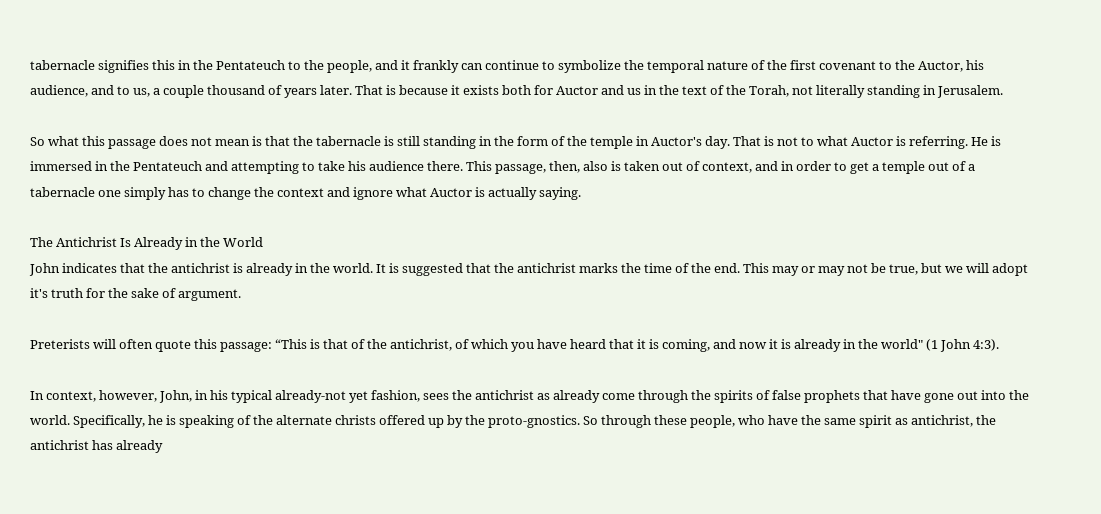tabernacle signifies this in the Pentateuch to the people, and it frankly can continue to symbolize the temporal nature of the first covenant to the Auctor, his audience, and to us, a couple thousand of years later. That is because it exists both for Auctor and us in the text of the Torah, not literally standing in Jerusalem.

So what this passage does not mean is that the tabernacle is still standing in the form of the temple in Auctor's day. That is not to what Auctor is referring. He is immersed in the Pentateuch and attempting to take his audience there. This passage, then, also is taken out of context, and in order to get a temple out of a tabernacle one simply has to change the context and ignore what Auctor is actually saying.

The Antichrist Is Already in the World
John indicates that the antichrist is already in the world. It is suggested that the antichrist marks the time of the end. This may or may not be true, but we will adopt it's truth for the sake of argument.

Preterists will often quote this passage: “This is that of the antichrist, of which you have heard that it is coming, and now it is already in the world" (1 John 4:3).

In context, however, John, in his typical already-not yet fashion, sees the antichrist as already come through the spirits of false prophets that have gone out into the world. Specifically, he is speaking of the alternate christs offered up by the proto-gnostics. So through these people, who have the same spirit as antichrist, the antichrist has already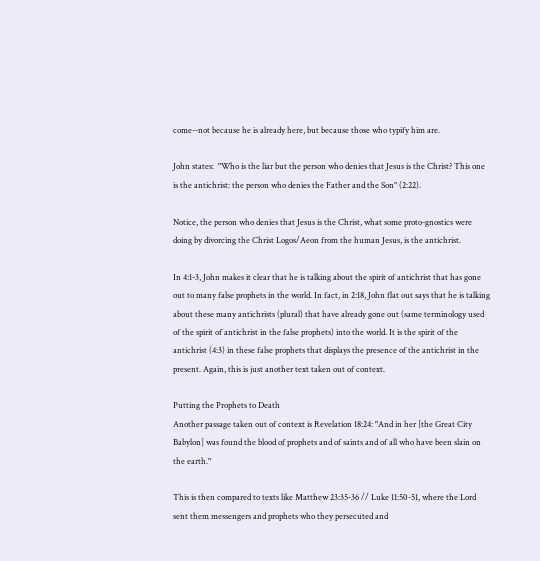come--not because he is already here, but because those who typify him are.

John states:  "Who is the liar but the person who denies that Jesus is the Christ? This one is the antichrist: the person who denies the Father and the Son" (2:22).

Notice, the person who denies that Jesus is the Christ, what some proto-gnostics were doing by divorcing the Christ Logos/Aeon from the human Jesus, is the antichrist.

In 4:1-3, John makes it clear that he is talking about the spirit of antichrist that has gone out to many false prophets in the world. In fact, in 2:18, John flat out says that he is talking about these many antichrists (plural) that have already gone out (same terminology used of the spirit of antichrist in the false prophets) into the world. It is the spirit of the antichrist (4:3) in these false prophets that displays the presence of the antichrist in the present. Again, this is just another text taken out of context.

Putting the Prophets to Death
Another passage taken out of context is Revelation 18:24: "And in her [the Great City Babylon] was found the blood of prophets and of saints and of all who have been slain on the earth."

This is then compared to texts like Matthew 23:35-36 // Luke 11:50-51, where the Lord sent them messengers and prophets who they persecuted and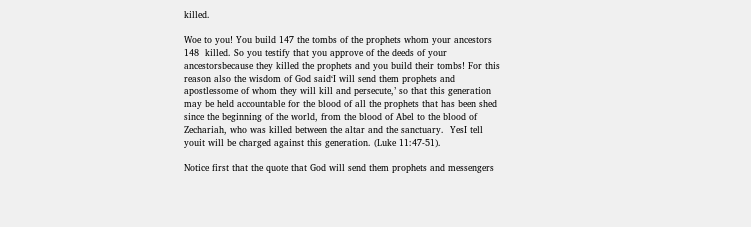killed.

Woe to you! You build 147 the tombs of the prophets whom your ancestors 148  killed. So you testify that you approve of the deeds of your ancestorsbecause they killed the prophets and you build their tombs! For this reason also the wisdom of God said‘I will send them prophets and apostlessome of whom they will kill and persecute,’ so that this generation may be held accountable for the blood of all the prophets that has been shed since the beginning of the world, from the blood of Abel to the blood of Zechariah, who was killed between the altar and the sanctuary.  YesI tell youit will be charged against this generation. (Luke 11:47-51).

Notice first that the quote that God will send them prophets and messengers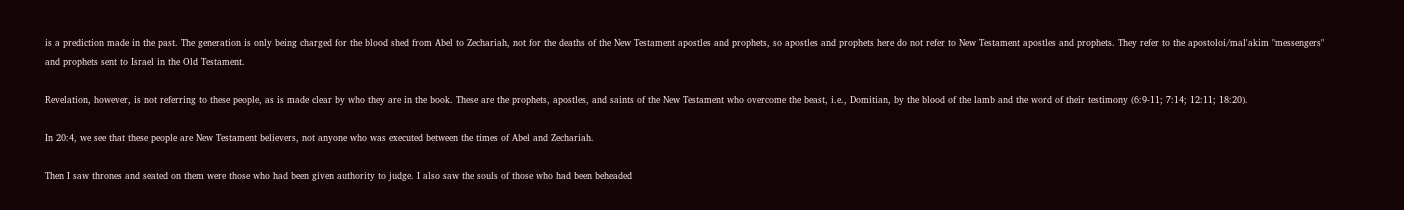is a prediction made in the past. The generation is only being charged for the blood shed from Abel to Zechariah, not for the deaths of the New Testament apostles and prophets, so apostles and prophets here do not refer to New Testament apostles and prophets. They refer to the apostoloi/mal'akim "messengers" and prophets sent to Israel in the Old Testament.

Revelation, however, is not referring to these people, as is made clear by who they are in the book. These are the prophets, apostles, and saints of the New Testament who overcome the beast, i.e., Domitian, by the blood of the lamb and the word of their testimony (6:9-11; 7:14; 12:11; 18:20).

In 20:4, we see that these people are New Testament believers, not anyone who was executed between the times of Abel and Zechariah.

Then I saw thrones and seated on them were those who had been given authority to judge. I also saw the souls of those who had been beheaded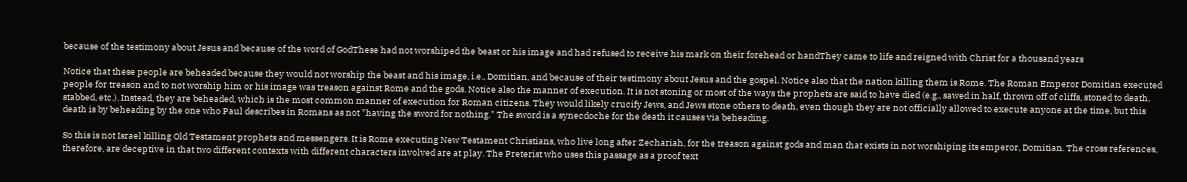because of the testimony about Jesus and because of the word of GodThese had not worshiped the beast or his image and had refused to receive his mark on their forehead or handThey came to life and reigned with Christ for a thousand years

Notice that these people are beheaded because they would not worship the beast and his image, i.e., Domitian, and because of their testimony about Jesus and the gospel. Notice also that the nation killing them is Rome. The Roman Emperor Domitian executed people for treason and to not worship him or his image was treason against Rome and the gods. Notice also the manner of execution. It is not stoning or most of the ways the prophets are said to have died (e.g., sawed in half, thrown off of cliffs, stoned to death, stabbed, etc.). Instead, they are beheaded, which is the most common manner of execution for Roman citizens. They would likely crucify Jews, and Jews stone others to death, even though they are not officially allowed to execute anyone at the time, but this death is by beheading by the one who Paul describes in Romans as not "having the sword for nothing." The sword is a synecdoche for the death it causes via beheading.

So this is not Israel killing Old Testament prophets and messengers. It is Rome executing New Testament Christians, who live long after Zechariah, for the treason against gods and man that exists in not worshiping its emperor, Domitian. The cross references, therefore, are deceptive in that two different contexts with different characters involved are at play. The Preterist who uses this passage as a proof text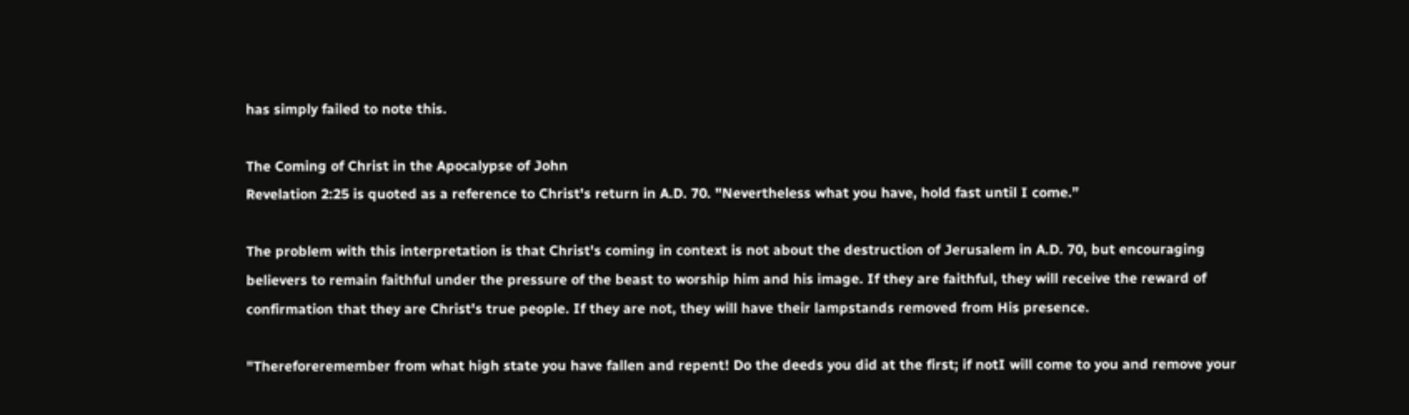has simply failed to note this.

The Coming of Christ in the Apocalypse of John
Revelation 2:25 is quoted as a reference to Christ's return in A.D. 70. "Nevertheless what you have, hold fast until I come.”

The problem with this interpretation is that Christ's coming in context is not about the destruction of Jerusalem in A.D. 70, but encouraging believers to remain faithful under the pressure of the beast to worship him and his image. If they are faithful, they will receive the reward of confirmation that they are Christ's true people. If they are not, they will have their lampstands removed from His presence.

"Thereforeremember from what high state you have fallen and repent! Do the deeds you did at the first; if notI will come to you and remove your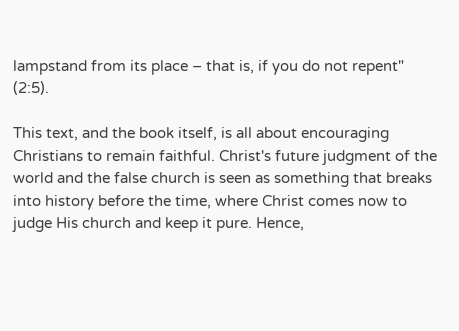lampstand from its place – that is, if you do not repent" (2:5).

This text, and the book itself, is all about encouraging Christians to remain faithful. Christ's future judgment of the world and the false church is seen as something that breaks into history before the time, where Christ comes now to judge His church and keep it pure. Hence,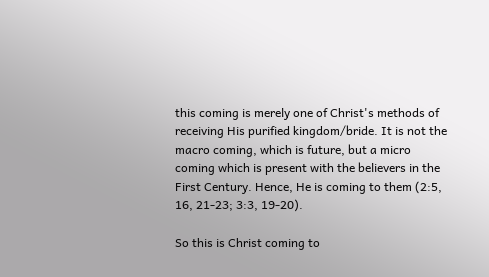this coming is merely one of Christ's methods of receiving His purified kingdom/bride. It is not the macro coming, which is future, but a micro coming which is present with the believers in the First Century. Hence, He is coming to them (2:5, 16, 21-23; 3:3, 19-20).

So this is Christ coming to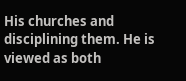His churches and disciplining them. He is viewed as both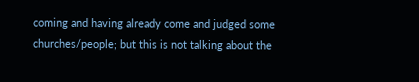coming and having already come and judged some churches/people; but this is not talking about the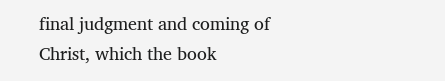final judgment and coming of Christ, which the book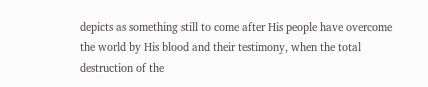depicts as something still to come after His people have overcome the world by His blood and their testimony, when the total destruction of the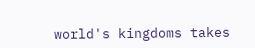world's kingdoms takes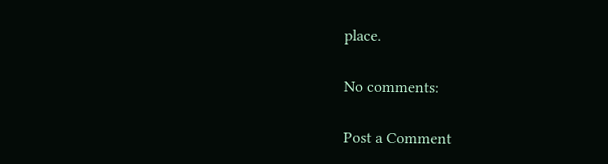place.

No comments:

Post a Comment